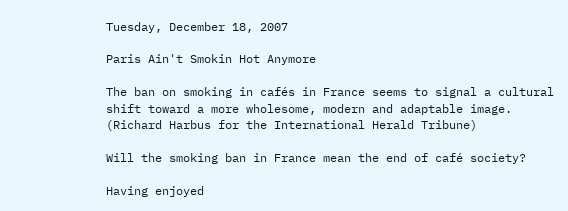Tuesday, December 18, 2007

Paris Ain't Smokin Hot Anymore

The ban on smoking in cafés in France seems to signal a cultural
shift toward a more wholesome, modern and adaptable image.
(Richard Harbus for the International Herald Tribune)

Will the smoking ban in France mean the end of café society?

Having enjoyed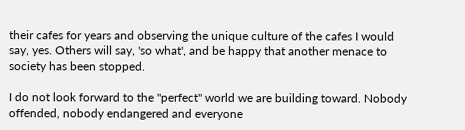their cafes for years and observing the unique culture of the cafes I would say, yes. Others will say, 'so what', and be happy that another menace to society has been stopped.

I do not look forward to the "perfect" world we are building toward. Nobody offended, nobody endangered and everyone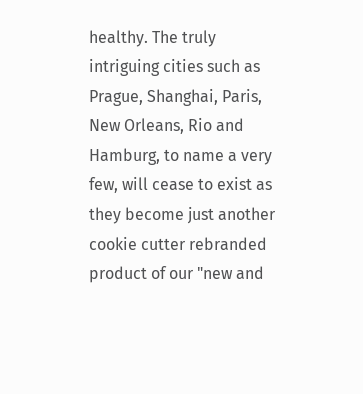healthy. The truly intriguing cities such as Prague, Shanghai, Paris, New Orleans, Rio and Hamburg, to name a very few, will cease to exist as they become just another cookie cutter rebranded product of our "new and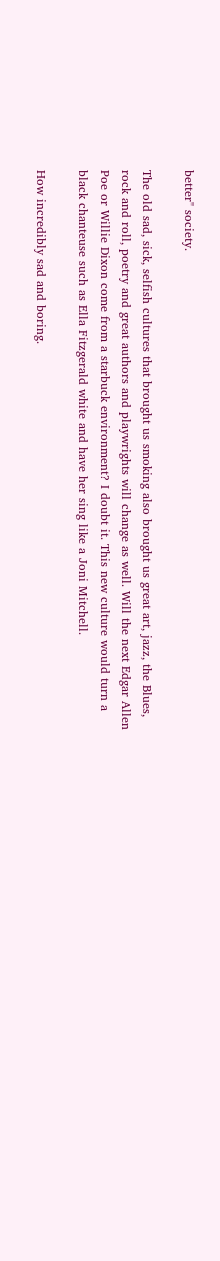better" society.

The old sad, sick, selfish cultures that brought us smoking also brought us great art, jazz, the Blues, rock and roll, poetry and great authors and playwrights will change as well. Will the next Edgar Allen Poe or Willie Dixon come from a starbuck environment? I doubt it. This new culture would turn a black chanteuse such as Ella Fitzgerald white and have her sing like a Joni Mitchell.

How incredibly sad and boring.